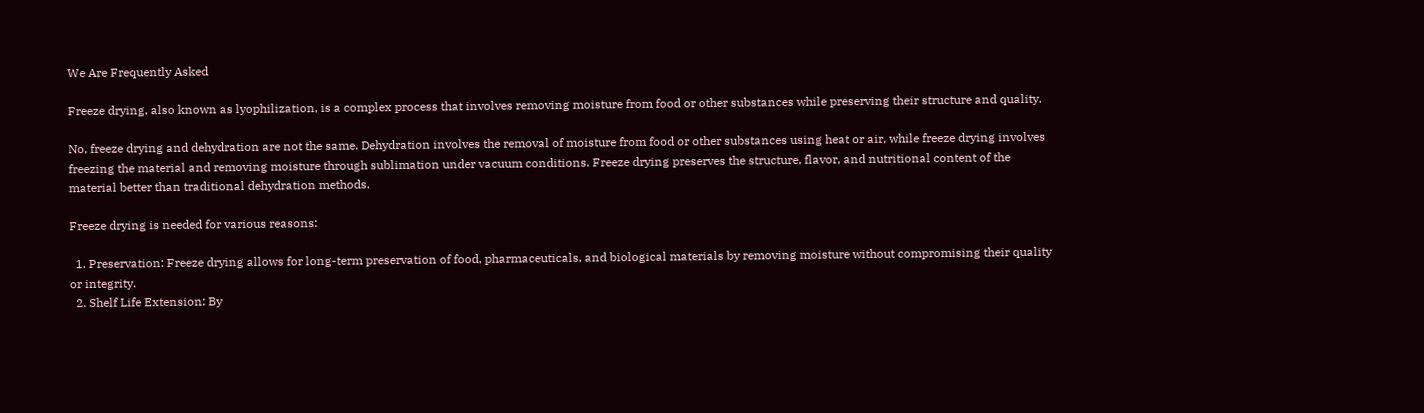We Are Frequently Asked

Freeze drying, also known as lyophilization, is a complex process that involves removing moisture from food or other substances while preserving their structure and quality.

No, freeze drying and dehydration are not the same. Dehydration involves the removal of moisture from food or other substances using heat or air, while freeze drying involves freezing the material and removing moisture through sublimation under vacuum conditions. Freeze drying preserves the structure, flavor, and nutritional content of the material better than traditional dehydration methods.

Freeze drying is needed for various reasons:

  1. Preservation: Freeze drying allows for long-term preservation of food, pharmaceuticals, and biological materials by removing moisture without compromising their quality or integrity.
  2. Shelf Life Extension: By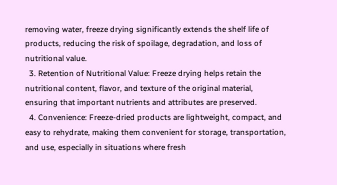removing water, freeze drying significantly extends the shelf life of products, reducing the risk of spoilage, degradation, and loss of nutritional value.
  3. Retention of Nutritional Value: Freeze drying helps retain the nutritional content, flavor, and texture of the original material, ensuring that important nutrients and attributes are preserved.
  4. Convenience: Freeze-dried products are lightweight, compact, and easy to rehydrate, making them convenient for storage, transportation, and use, especially in situations where fresh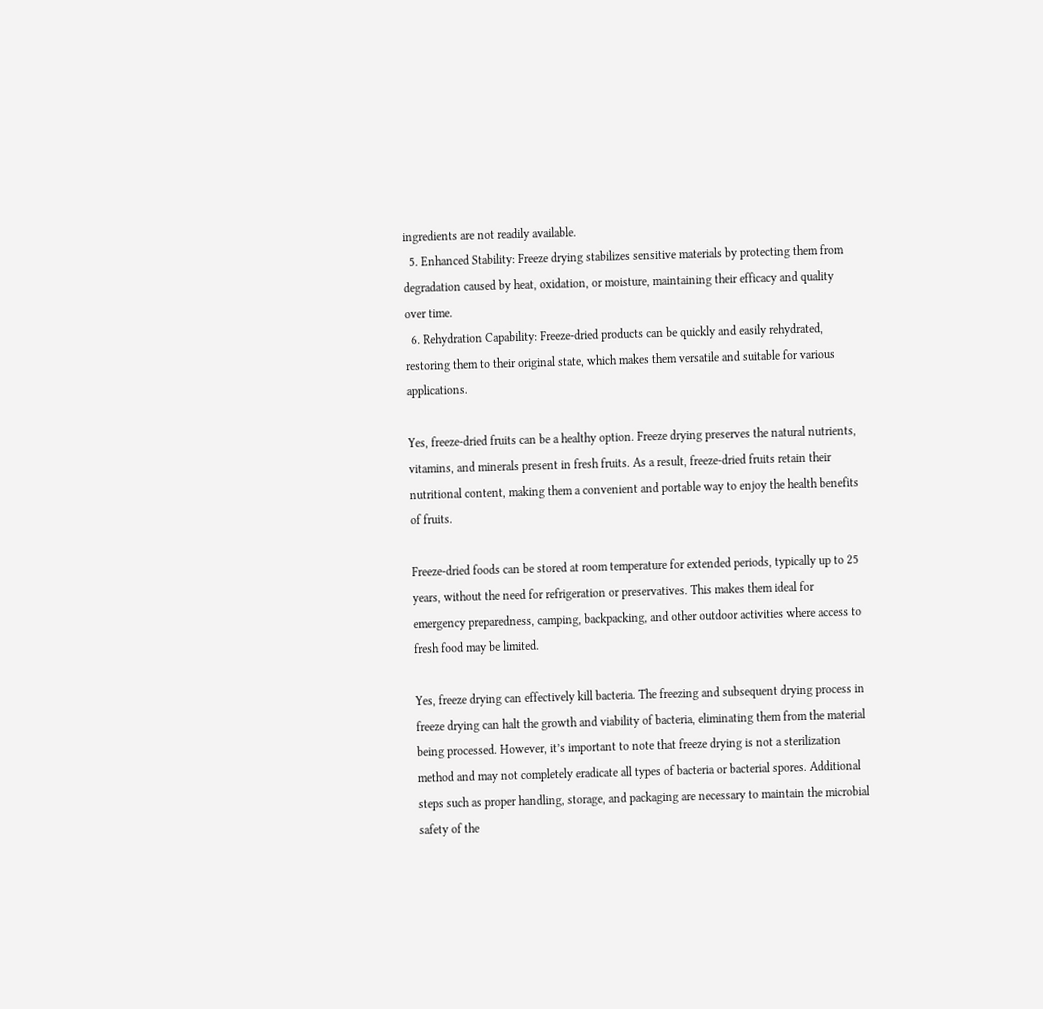ingredients are not readily available.
  5. Enhanced Stability: Freeze drying stabilizes sensitive materials by protecting them from degradation caused by heat, oxidation, or moisture, maintaining their efficacy and quality over time.
  6. Rehydration Capability: Freeze-dried products can be quickly and easily rehydrated, restoring them to their original state, which makes them versatile and suitable for various applications.

Yes, freeze-dried fruits can be a healthy option. Freeze drying preserves the natural nutrients, vitamins, and minerals present in fresh fruits. As a result, freeze-dried fruits retain their nutritional content, making them a convenient and portable way to enjoy the health benefits of fruits.

Freeze-dried foods can be stored at room temperature for extended periods, typically up to 25 years, without the need for refrigeration or preservatives. This makes them ideal for emergency preparedness, camping, backpacking, and other outdoor activities where access to fresh food may be limited.

Yes, freeze drying can effectively kill bacteria. The freezing and subsequent drying process in freeze drying can halt the growth and viability of bacteria, eliminating them from the material being processed. However, it’s important to note that freeze drying is not a sterilization method and may not completely eradicate all types of bacteria or bacterial spores. Additional steps such as proper handling, storage, and packaging are necessary to maintain the microbial safety of the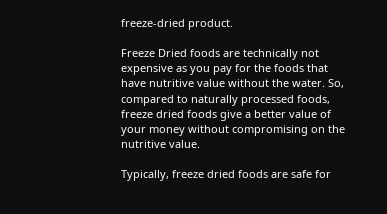freeze-dried product.

Freeze Dried foods are technically not expensive as you pay for the foods that have nutritive value without the water. So, compared to naturally processed foods, freeze dried foods give a better value of your money without compromising on the nutritive value.

Typically, freeze dried foods are safe for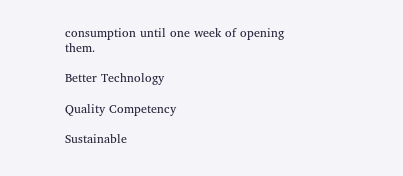consumption until one week of opening them.

Better Technology

Quality Competency

Sustainable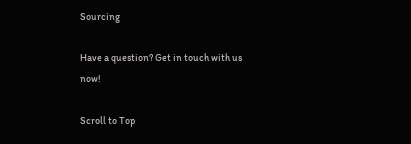Sourcing

Have a question? Get in touch with us now!

Scroll to Top